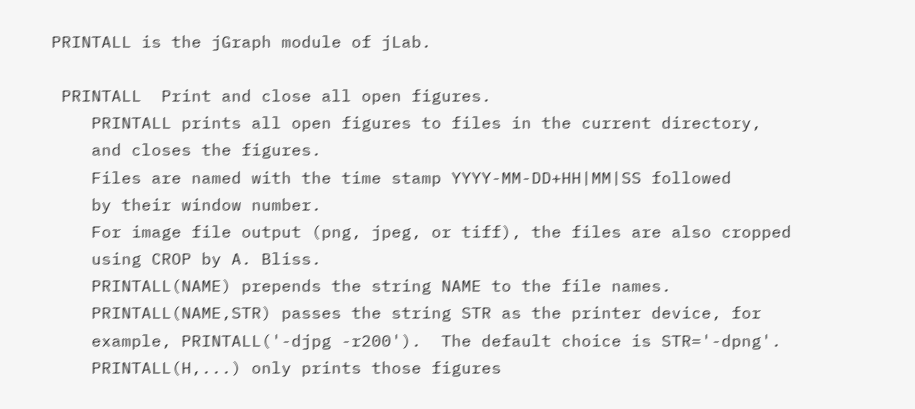PRINTALL is the jGraph module of jLab.

 PRINTALL  Print and close all open figures.
    PRINTALL prints all open figures to files in the current directory,
    and closes the figures.
    Files are named with the time stamp YYYY-MM-DD+HH|MM|SS followed
    by their window number.
    For image file output (png, jpeg, or tiff), the files are also cropped
    using CROP by A. Bliss.
    PRINTALL(NAME) prepends the string NAME to the file names.
    PRINTALL(NAME,STR) passes the string STR as the printer device, for
    example, PRINTALL('-djpg -r200').  The default choice is STR='-dpng'.
    PRINTALL(H,...) only prints those figures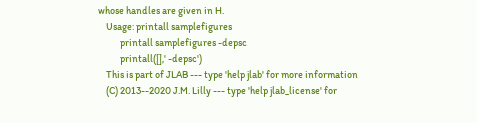whose handles are given in H.
    Usage: printall samplefigures
           printall samplefigures -depsc
           printall([],' -depsc')
    This is part of JLAB --- type 'help jlab' for more information
    (C) 2013--2020 J.M. Lilly --- type 'help jlab_license' for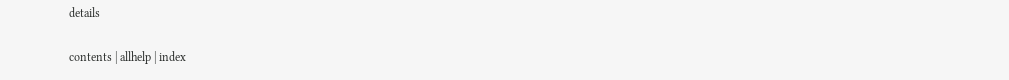details

contents | allhelp | index